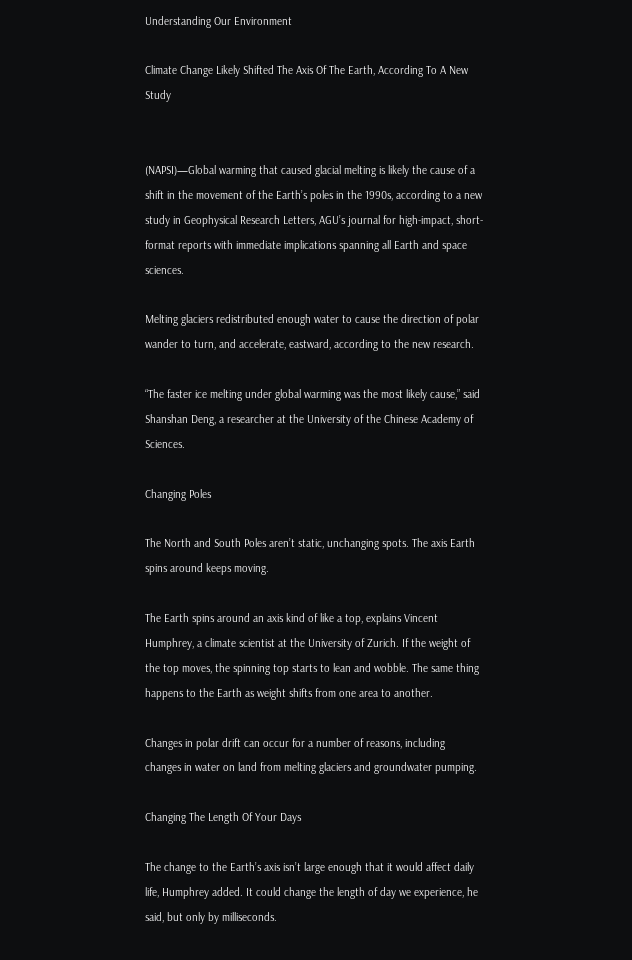Understanding Our Environment

Climate Change Likely Shifted The Axis Of The Earth, According To A New Study


(NAPSI)—Global warming that caused glacial melting is likely the cause of a shift in the movement of the Earth’s poles in the 1990s, according to a new study in Geophysical Research Letters, AGU’s journal for high-impact, short-format reports with immediate implications spanning all Earth and space sciences.

Melting glaciers redistributed enough water to cause the direction of polar wander to turn, and accelerate, eastward, according to the new research.

“The faster ice melting under global warming was the most likely cause,” said Shanshan Deng, a researcher at the University of the Chinese Academy of Sciences.

Changing Poles

The North and South Poles aren’t static, unchanging spots. The axis Earth spins around keeps moving.

The Earth spins around an axis kind of like a top, explains Vincent Humphrey, a climate scientist at the University of Zurich. If the weight of the top moves, the spinning top starts to lean and wobble. The same thing happens to the Earth as weight shifts from one area to another.

Changes in polar drift can occur for a number of reasons, including changes in water on land from melting glaciers and groundwater pumping.

Changing The Length Of Your Days

The change to the Earth’s axis isn’t large enough that it would affect daily life, Humphrey added. It could change the length of day we experience, he said, but only by milliseconds.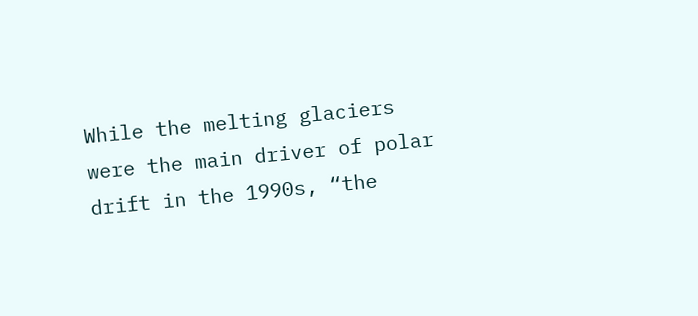While the melting glaciers were the main driver of polar drift in the 1990s, “the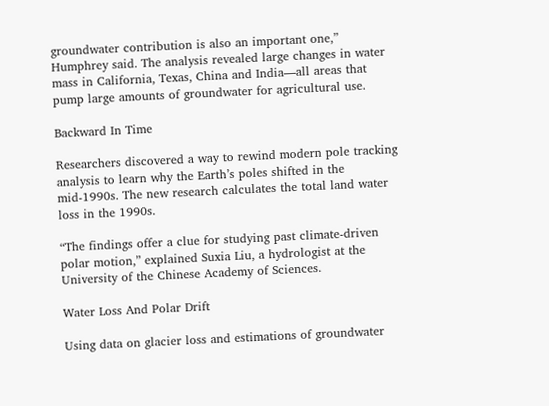groundwater contribution is also an important one,” Humphrey said. The analysis revealed large changes in water mass in California, Texas, China and India—all areas that pump large amounts of groundwater for agricultural use.

Backward In Time

Researchers discovered a way to rewind modern pole tracking analysis to learn why the Earth’s poles shifted in the mid-1990s. The new research calculates the total land water loss in the 1990s.

“The findings offer a clue for studying past climate-driven polar motion,” explained Suxia Liu, a hydrologist at the University of the Chinese Academy of Sciences.

Water Loss And Polar Drift

Using data on glacier loss and estimations of groundwater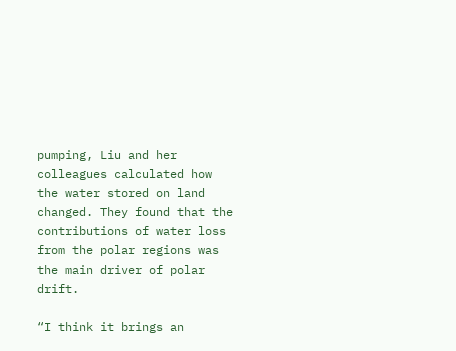pumping, Liu and her colleagues calculated how the water stored on land changed. They found that the contributions of water loss from the polar regions was the main driver of polar drift.

“I think it brings an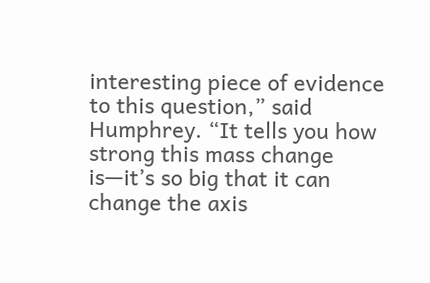interesting piece of evidence to this question,” said Humphrey. “It tells you how strong this mass change is—it’s so big that it can change the axis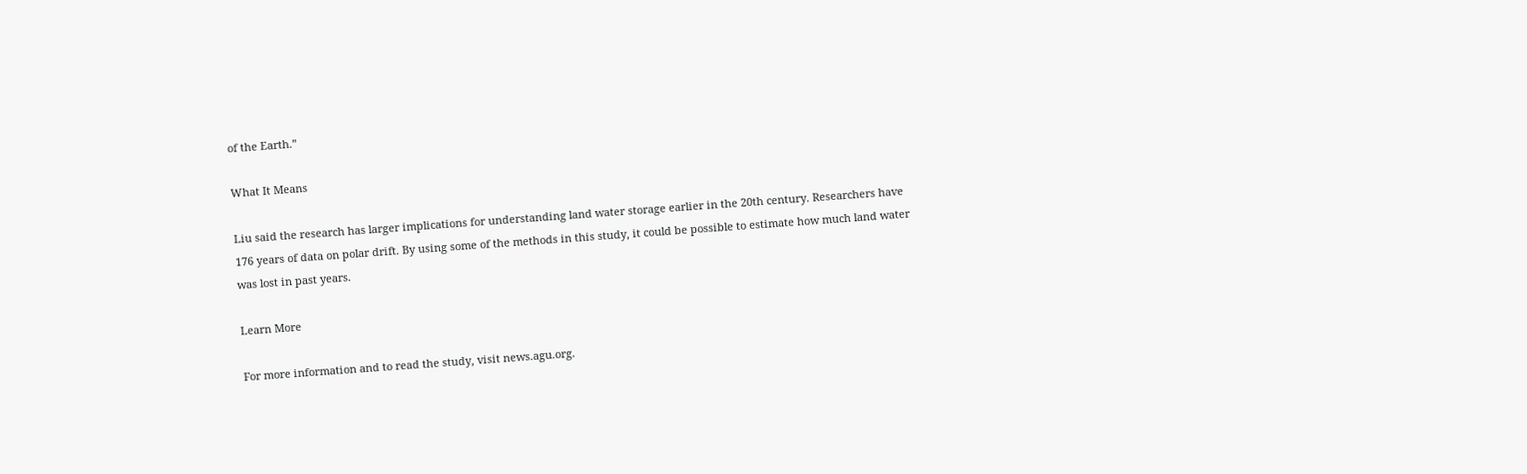of the Earth.”

What It Means

Liu said the research has larger implications for understanding land water storage earlier in the 20th century. Researchers have 176 years of data on polar drift. By using some of the methods in this study, it could be possible to estimate how much land water was lost in past years.

Learn More

For more information and to read the study, visit news.agu.org.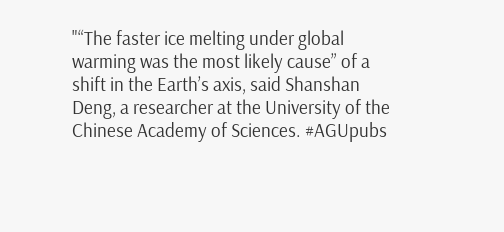"“The faster ice melting under global warming was the most likely cause” of a shift in the Earth’s axis, said Shanshan Deng, a researcher at the University of the Chinese Academy of Sciences. #AGUpubs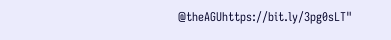@theAGUhttps://bit.ly/3pg0sLT"